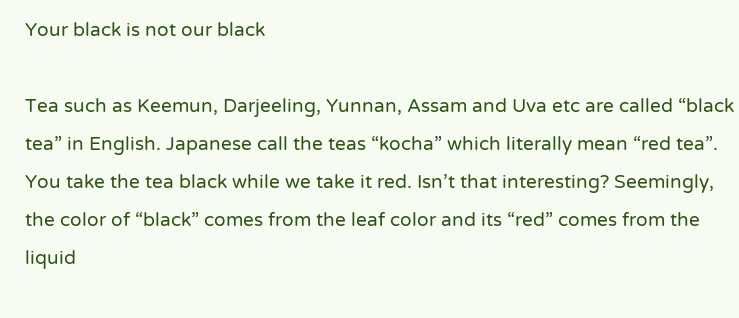Your black is not our black

Tea such as Keemun, Darjeeling, Yunnan, Assam and Uva etc are called “black tea” in English. Japanese call the teas “kocha” which literally mean “red tea”. You take the tea black while we take it red. Isn’t that interesting? Seemingly, the color of “black” comes from the leaf color and its “red” comes from the liquid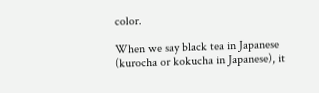color.

When we say black tea in Japanese (kurocha or kokucha in Japanese), it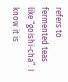refers to fermented teas like “goishi-cha”. I know it is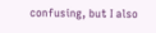confusing, but I also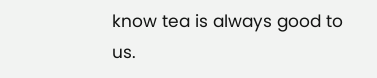know tea is always good to us.